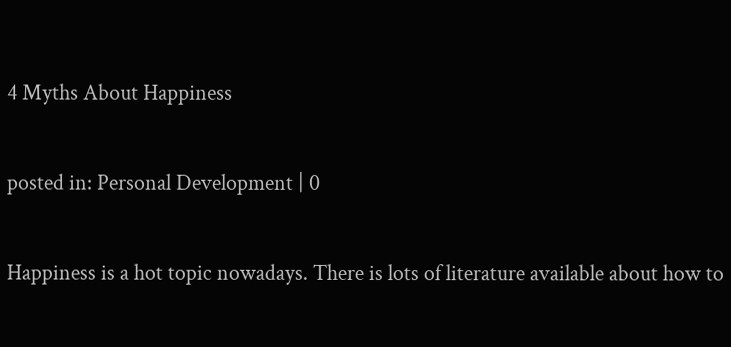4 Myths About Happiness

posted in: Personal Development | 0

Happiness is a hot topic nowadays. There is lots of literature available about how to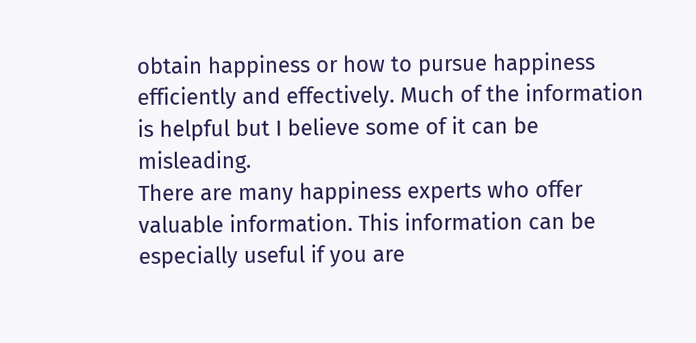obtain happiness or how to pursue happiness efficiently and effectively. Much of the information is helpful but I believe some of it can be misleading.
There are many happiness experts who offer valuable information. This information can be especially useful if you are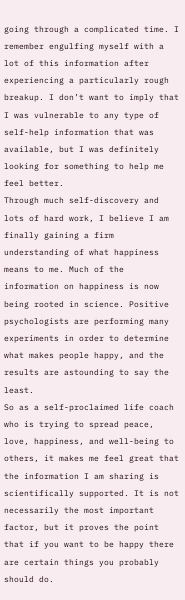going through a complicated time. I remember engulfing myself with a lot of this information after experiencing a particularly rough breakup. I don’t want to imply that I was vulnerable to any type of self-help information that was available, but I was definitely looking for something to help me feel better.
Through much self-discovery and lots of hard work, I believe I am finally gaining a firm understanding of what happiness means to me. Much of the information on happiness is now being rooted in science. Positive psychologists are performing many experiments in order to determine what makes people happy, and the results are astounding to say the least.
So as a self-proclaimed life coach who is trying to spread peace, love, happiness, and well-being to others, it makes me feel great that the information I am sharing is scientifically supported. It is not necessarily the most important factor, but it proves the point that if you want to be happy there are certain things you probably should do.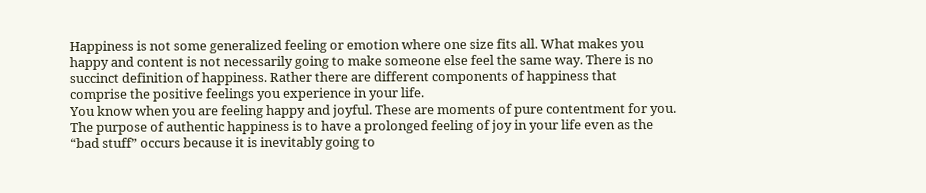Happiness is not some generalized feeling or emotion where one size fits all. What makes you happy and content is not necessarily going to make someone else feel the same way. There is no succinct definition of happiness. Rather there are different components of happiness that comprise the positive feelings you experience in your life.
You know when you are feeling happy and joyful. These are moments of pure contentment for you. The purpose of authentic happiness is to have a prolonged feeling of joy in your life even as the “bad stuff” occurs because it is inevitably going to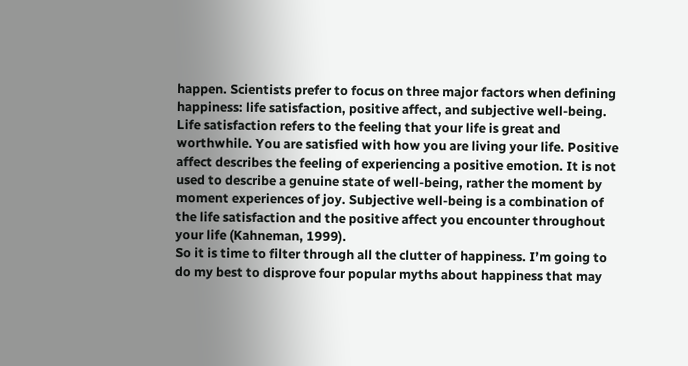happen. Scientists prefer to focus on three major factors when defining happiness: life satisfaction, positive affect, and subjective well-being.
Life satisfaction refers to the feeling that your life is great and worthwhile. You are satisfied with how you are living your life. Positive affect describes the feeling of experiencing a positive emotion. It is not used to describe a genuine state of well-being, rather the moment by moment experiences of joy. Subjective well-being is a combination of the life satisfaction and the positive affect you encounter throughout your life (Kahneman, 1999).
So it is time to filter through all the clutter of happiness. I’m going to do my best to disprove four popular myths about happiness that may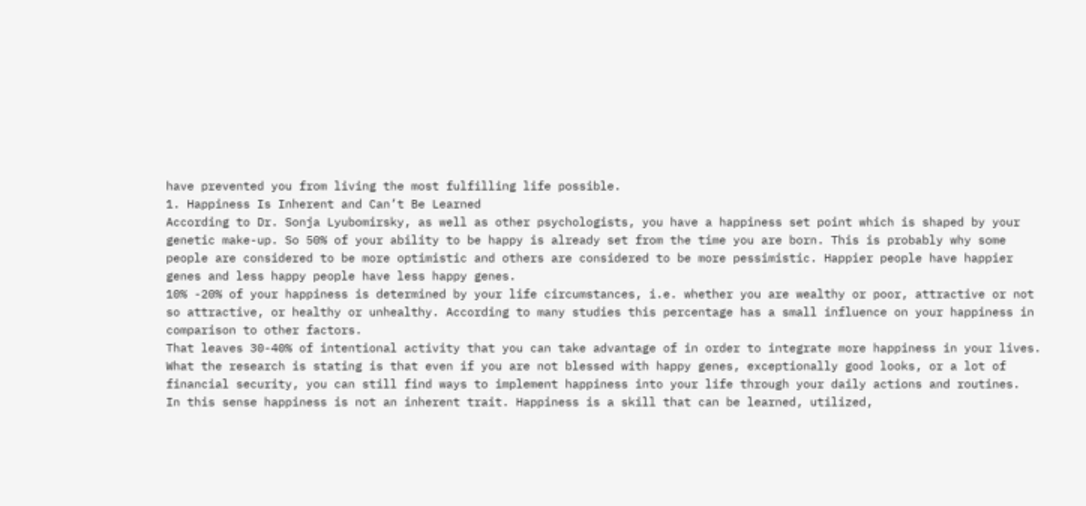have prevented you from living the most fulfilling life possible.
1. Happiness Is Inherent and Can’t Be Learned
According to Dr. Sonja Lyubomirsky, as well as other psychologists, you have a happiness set point which is shaped by your genetic make-up. So 50% of your ability to be happy is already set from the time you are born. This is probably why some people are considered to be more optimistic and others are considered to be more pessimistic. Happier people have happier genes and less happy people have less happy genes.
10% -20% of your happiness is determined by your life circumstances, i.e. whether you are wealthy or poor, attractive or not so attractive, or healthy or unhealthy. According to many studies this percentage has a small influence on your happiness in comparison to other factors.
That leaves 30-40% of intentional activity that you can take advantage of in order to integrate more happiness in your lives. What the research is stating is that even if you are not blessed with happy genes, exceptionally good looks, or a lot of financial security, you can still find ways to implement happiness into your life through your daily actions and routines.
In this sense happiness is not an inherent trait. Happiness is a skill that can be learned, utilized,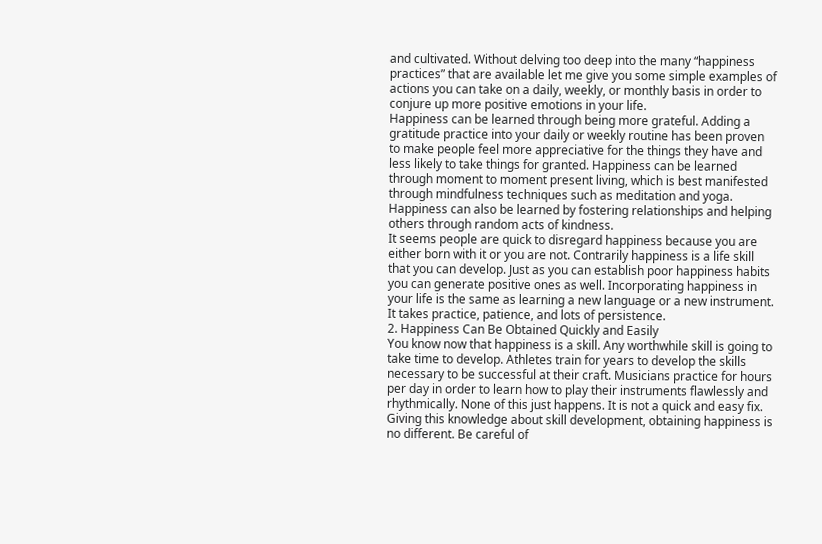and cultivated. Without delving too deep into the many “happiness practices” that are available let me give you some simple examples of actions you can take on a daily, weekly, or monthly basis in order to conjure up more positive emotions in your life.
Happiness can be learned through being more grateful. Adding a gratitude practice into your daily or weekly routine has been proven to make people feel more appreciative for the things they have and less likely to take things for granted. Happiness can be learned through moment to moment present living, which is best manifested through mindfulness techniques such as meditation and yoga. Happiness can also be learned by fostering relationships and helping others through random acts of kindness.
It seems people are quick to disregard happiness because you are either born with it or you are not. Contrarily happiness is a life skill that you can develop. Just as you can establish poor happiness habits you can generate positive ones as well. Incorporating happiness in your life is the same as learning a new language or a new instrument. It takes practice, patience, and lots of persistence.
2. Happiness Can Be Obtained Quickly and Easily
You know now that happiness is a skill. Any worthwhile skill is going to take time to develop. Athletes train for years to develop the skills necessary to be successful at their craft. Musicians practice for hours per day in order to learn how to play their instruments flawlessly and rhythmically. None of this just happens. It is not a quick and easy fix.
Giving this knowledge about skill development, obtaining happiness is no different. Be careful of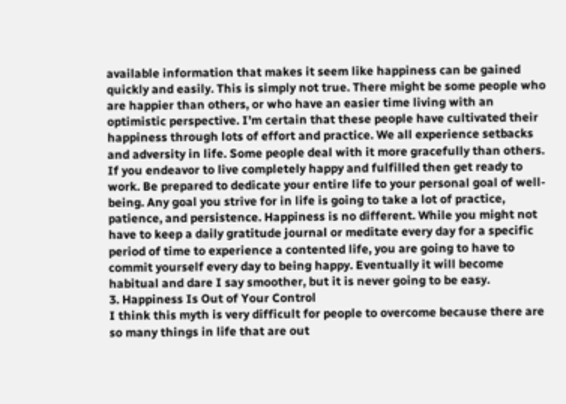available information that makes it seem like happiness can be gained quickly and easily. This is simply not true. There might be some people who are happier than others, or who have an easier time living with an optimistic perspective. I’m certain that these people have cultivated their happiness through lots of effort and practice. We all experience setbacks and adversity in life. Some people deal with it more gracefully than others.
If you endeavor to live completely happy and fulfilled then get ready to work. Be prepared to dedicate your entire life to your personal goal of well-being. Any goal you strive for in life is going to take a lot of practice, patience, and persistence. Happiness is no different. While you might not have to keep a daily gratitude journal or meditate every day for a specific period of time to experience a contented life, you are going to have to commit yourself every day to being happy. Eventually it will become habitual and dare I say smoother, but it is never going to be easy.
3. Happiness Is Out of Your Control
I think this myth is very difficult for people to overcome because there are so many things in life that are out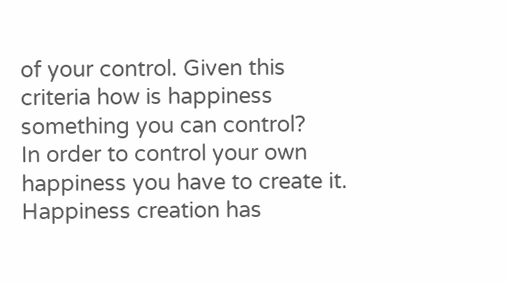of your control. Given this criteria how is happiness something you can control?
In order to control your own happiness you have to create it. Happiness creation has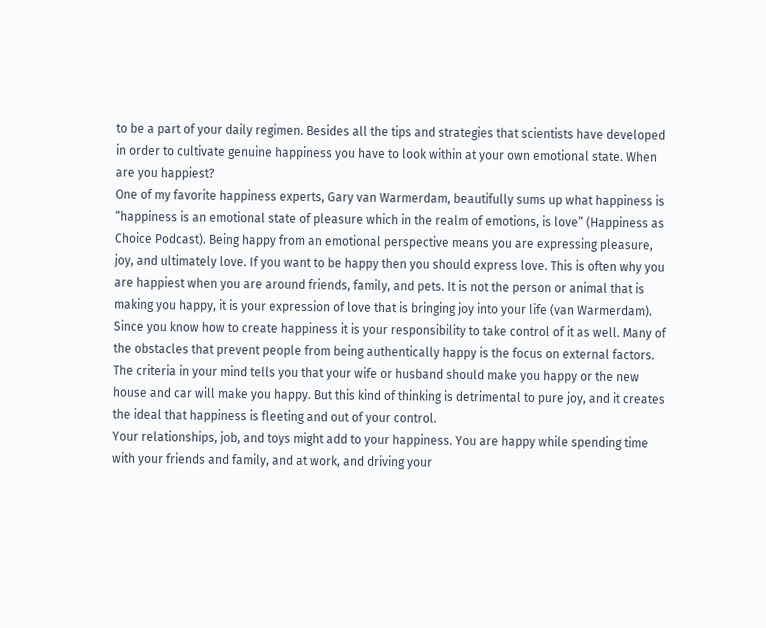to be a part of your daily regimen. Besides all the tips and strategies that scientists have developed in order to cultivate genuine happiness you have to look within at your own emotional state. When are you happiest?
One of my favorite happiness experts, Gary van Warmerdam, beautifully sums up what happiness is “happiness is an emotional state of pleasure which in the realm of emotions, is love” (Happiness as Choice Podcast). Being happy from an emotional perspective means you are expressing pleasure, joy, and ultimately love. If you want to be happy then you should express love. This is often why you are happiest when you are around friends, family, and pets. It is not the person or animal that is making you happy, it is your expression of love that is bringing joy into your life (van Warmerdam).
Since you know how to create happiness it is your responsibility to take control of it as well. Many of the obstacles that prevent people from being authentically happy is the focus on external factors. The criteria in your mind tells you that your wife or husband should make you happy or the new house and car will make you happy. But this kind of thinking is detrimental to pure joy, and it creates the ideal that happiness is fleeting and out of your control.
Your relationships, job, and toys might add to your happiness. You are happy while spending time with your friends and family, and at work, and driving your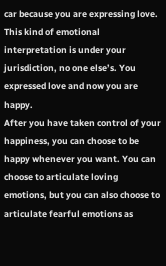car because you are expressing love. This kind of emotional interpretation is under your jurisdiction, no one else’s. You expressed love and now you are happy.
After you have taken control of your happiness, you can choose to be happy whenever you want. You can choose to articulate loving emotions, but you can also choose to articulate fearful emotions as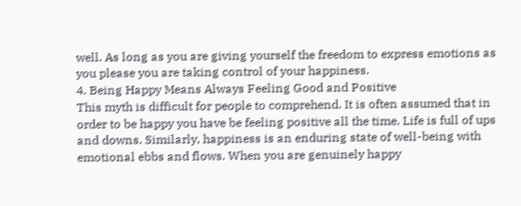well. As long as you are giving yourself the freedom to express emotions as you please you are taking control of your happiness.
4. Being Happy Means Always Feeling Good and Positive
This myth is difficult for people to comprehend. It is often assumed that in order to be happy you have be feeling positive all the time. Life is full of ups and downs. Similarly, happiness is an enduring state of well-being with emotional ebbs and flows. When you are genuinely happy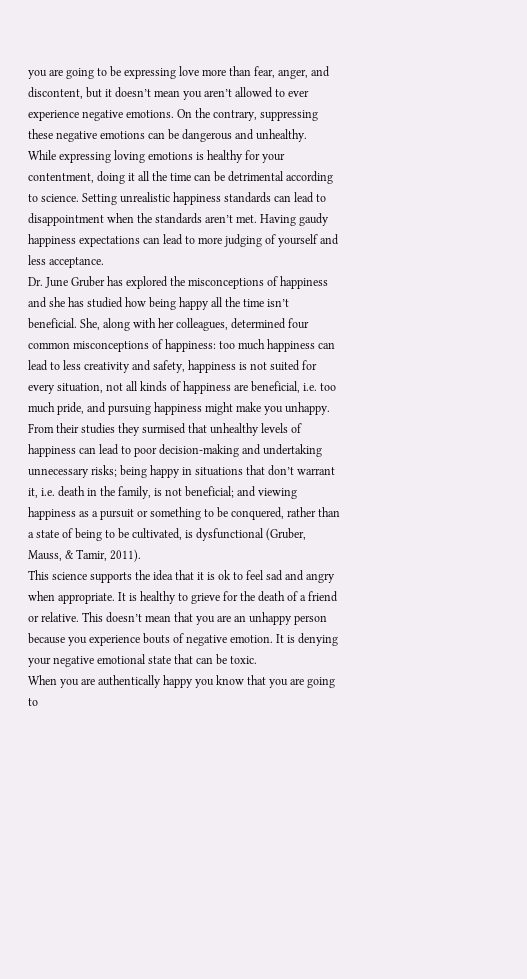you are going to be expressing love more than fear, anger, and discontent, but it doesn’t mean you aren’t allowed to ever experience negative emotions. On the contrary, suppressing these negative emotions can be dangerous and unhealthy.
While expressing loving emotions is healthy for your contentment, doing it all the time can be detrimental according to science. Setting unrealistic happiness standards can lead to disappointment when the standards aren’t met. Having gaudy happiness expectations can lead to more judging of yourself and less acceptance.
Dr. June Gruber has explored the misconceptions of happiness and she has studied how being happy all the time isn’t beneficial. She, along with her colleagues, determined four common misconceptions of happiness: too much happiness can lead to less creativity and safety, happiness is not suited for every situation, not all kinds of happiness are beneficial, i.e. too much pride, and pursuing happiness might make you unhappy.
From their studies they surmised that unhealthy levels of happiness can lead to poor decision-making and undertaking unnecessary risks; being happy in situations that don’t warrant it, i.e. death in the family, is not beneficial; and viewing happiness as a pursuit or something to be conquered, rather than a state of being to be cultivated, is dysfunctional (Gruber, Mauss, & Tamir, 2011).
This science supports the idea that it is ok to feel sad and angry when appropriate. It is healthy to grieve for the death of a friend or relative. This doesn’t mean that you are an unhappy person because you experience bouts of negative emotion. It is denying your negative emotional state that can be toxic.
When you are authentically happy you know that you are going to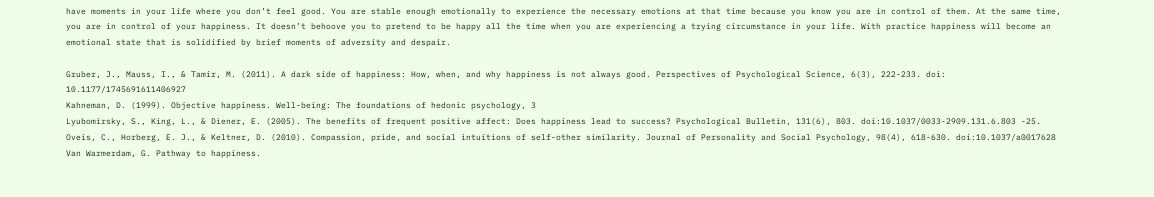have moments in your life where you don’t feel good. You are stable enough emotionally to experience the necessary emotions at that time because you know you are in control of them. At the same time, you are in control of your happiness. It doesn’t behoove you to pretend to be happy all the time when you are experiencing a trying circumstance in your life. With practice happiness will become an emotional state that is solidified by brief moments of adversity and despair.

Gruber, J., Mauss, I., & Tamir, M. (2011). A dark side of happiness: How, when, and why happiness is not always good. Perspectives of Psychological Science, 6(3), 222-233. doi: 10.1177/1745691611406927
Kahneman, D. (1999). Objective happiness. Well-being: The foundations of hedonic psychology, 3
Lyubomirsky, S., King, L., & Diener, E. (2005). The benefits of frequent positive affect: Does happiness lead to success? Psychological Bulletin, 131(6), 803. doi:10.1037/0033-2909.131.6.803 -25.
Oveis, C., Horberg, E. J., & Keltner, D. (2010). Compassion, pride, and social intuitions of self-other similarity. Journal of Personality and Social Psychology, 98(4), 618-630. doi:10.1037/a0017628
Van Warmerdam, G. Pathway to happiness.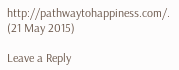http://pathwaytohappiness.com/. (21 May 2015)

Leave a Reply